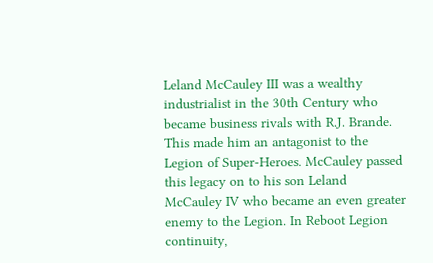Leland McCauley III was a wealthy industrialist in the 30th Century who became business rivals with R.J. Brande. This made him an antagonist to the Legion of Super-Heroes. McCauley passed this legacy on to his son Leland McCauley IV who became an even greater enemy to the Legion. In Reboot Legion continuity,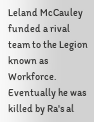Leland McCauley funded a rival team to the Legion known as Workforce. Eventually he was killed by Ra's al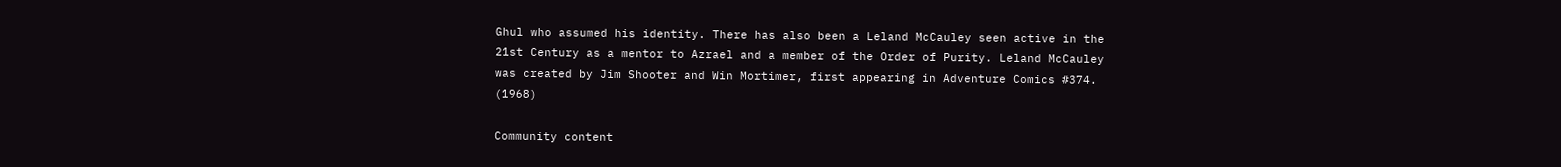Ghul who assumed his identity. There has also been a Leland McCauley seen active in the 21st Century as a mentor to Azrael and a member of the Order of Purity. Leland McCauley was created by Jim Shooter and Win Mortimer, first appearing in Adventure Comics #374. (1968)

Community content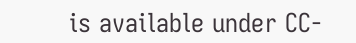is available under CC-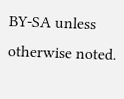BY-SA unless otherwise noted.